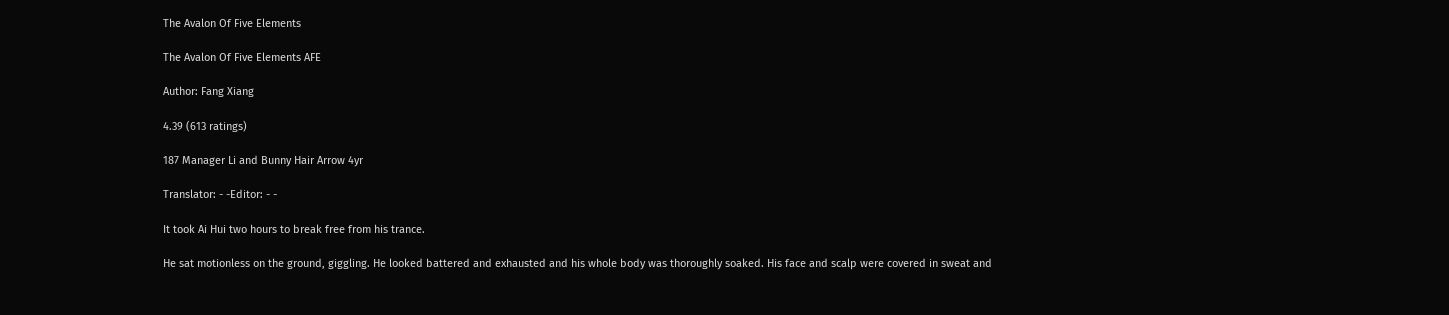The Avalon Of Five Elements

The Avalon Of Five Elements AFE

Author: Fang Xiang

4.39 (613 ratings)

187 Manager Li and Bunny Hair Arrow 4yr

Translator: - -Editor: - -

It took Ai Hui two hours to break free from his trance.

He sat motionless on the ground, giggling. He looked battered and exhausted and his whole body was thoroughly soaked. His face and scalp were covered in sweat and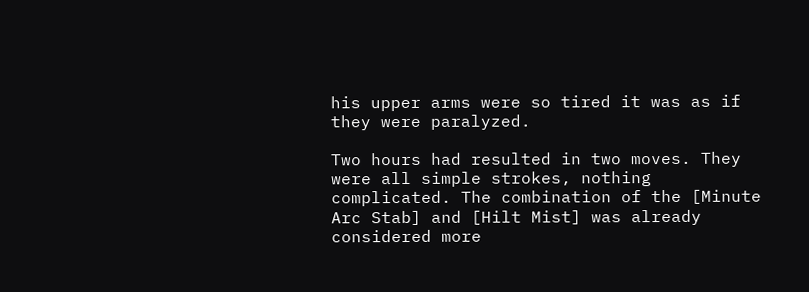his upper arms were so tired it was as if they were paralyzed.

Two hours had resulted in two moves. They were all simple strokes, nothing complicated. The combination of the [Minute Arc Stab] and [Hilt Mist] was already considered more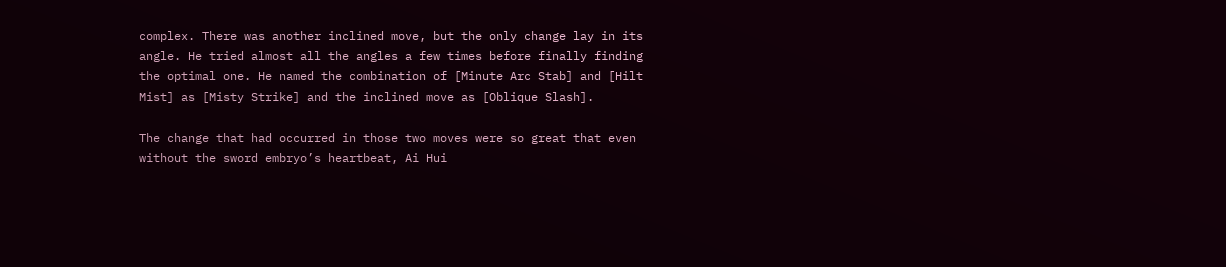complex. There was another inclined move, but the only change lay in its angle. He tried almost all the angles a few times before finally finding the optimal one. He named the combination of [Minute Arc Stab] and [Hilt Mist] as [Misty Strike] and the inclined move as [Oblique Slash].

The change that had occurred in those two moves were so great that even without the sword embryo’s heartbeat, Ai Hui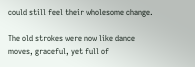could still feel their wholesome change.

The old strokes were now like dance moves, graceful, yet full of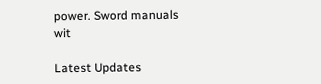power. Sword manuals wit

Latest Updates